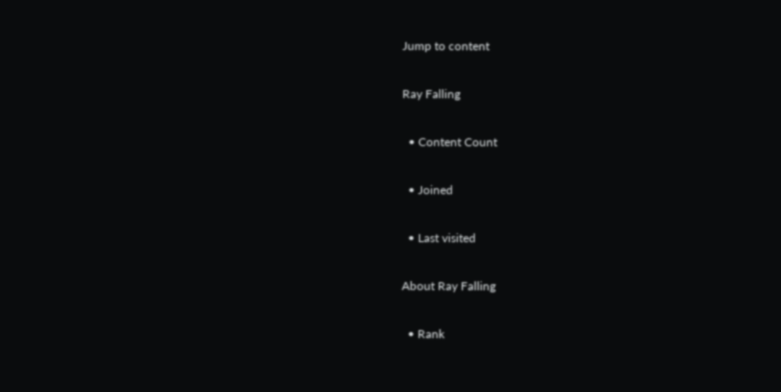Jump to content

Ray Falling

  • Content Count

  • Joined

  • Last visited

About Ray Falling

  • Rank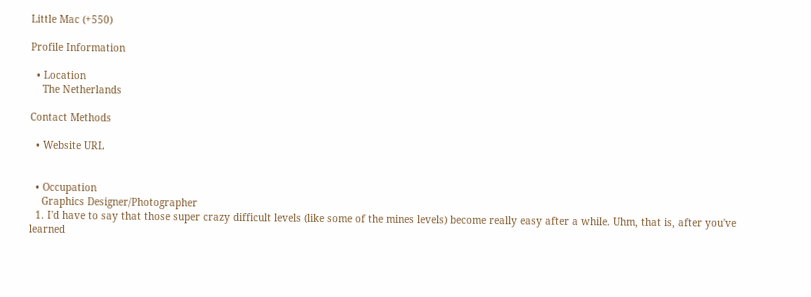Little Mac (+550)

Profile Information

  • Location
    The Netherlands

Contact Methods

  • Website URL


  • Occupation
    Graphics Designer/Photographer
  1. I'd have to say that those super crazy difficult levels (like some of the mines levels) become really easy after a while. Uhm, that is, after you've learned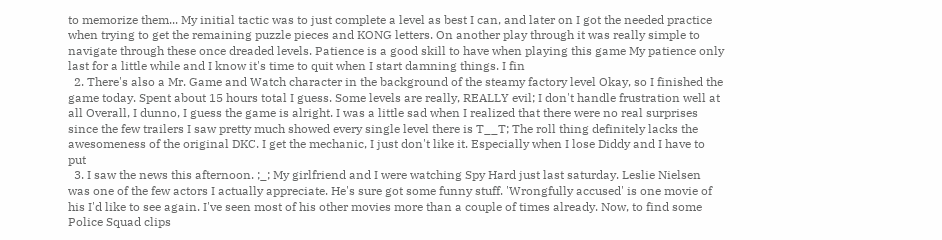to memorize them... My initial tactic was to just complete a level as best I can, and later on I got the needed practice when trying to get the remaining puzzle pieces and KONG letters. On another play through it was really simple to navigate through these once dreaded levels. Patience is a good skill to have when playing this game My patience only last for a little while and I know it's time to quit when I start damning things. I fin
  2. There's also a Mr. Game and Watch character in the background of the steamy factory level Okay, so I finished the game today. Spent about 15 hours total I guess. Some levels are really, REALLY evil; I don't handle frustration well at all Overall, I dunno, I guess the game is alright. I was a little sad when I realized that there were no real surprises since the few trailers I saw pretty much showed every single level there is T__T; The roll thing definitely lacks the awesomeness of the original DKC. I get the mechanic, I just don't like it. Especially when I lose Diddy and I have to put
  3. I saw the news this afternoon. ;_; My girlfriend and I were watching Spy Hard just last saturday. Leslie Nielsen was one of the few actors I actually appreciate. He's sure got some funny stuff. 'Wrongfully accused' is one movie of his I'd like to see again. I've seen most of his other movies more than a couple of times already. Now, to find some Police Squad clips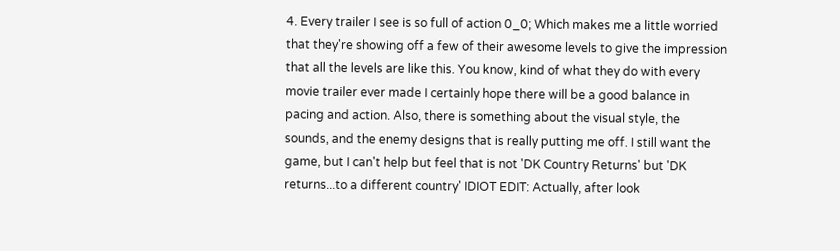4. Every trailer I see is so full of action 0_0; Which makes me a little worried that they're showing off a few of their awesome levels to give the impression that all the levels are like this. You know, kind of what they do with every movie trailer ever made I certainly hope there will be a good balance in pacing and action. Also, there is something about the visual style, the sounds, and the enemy designs that is really putting me off. I still want the game, but I can't help but feel that is not 'DK Country Returns' but 'DK returns...to a different country' IDIOT EDIT: Actually, after look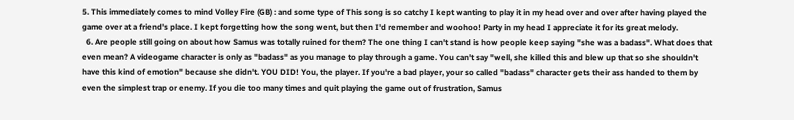5. This immediately comes to mind Volley Fire (GB) : and some type of This song is so catchy I kept wanting to play it in my head over and over after having played the game over at a friend's place. I kept forgetting how the song went, but then I'd remember and woohoo! Party in my head I appreciate it for its great melody.
  6. Are people still going on about how Samus was totally ruined for them? The one thing I can't stand is how people keep saying "she was a badass". What does that even mean? A videogame character is only as "badass" as you manage to play through a game. You can't say "well, she killed this and blew up that so she shouldn't have this kind of emotion" because she didn't. YOU DID! You, the player. If you're a bad player, your so called "badass" character gets their ass handed to them by even the simplest trap or enemy. If you die too many times and quit playing the game out of frustration, Samus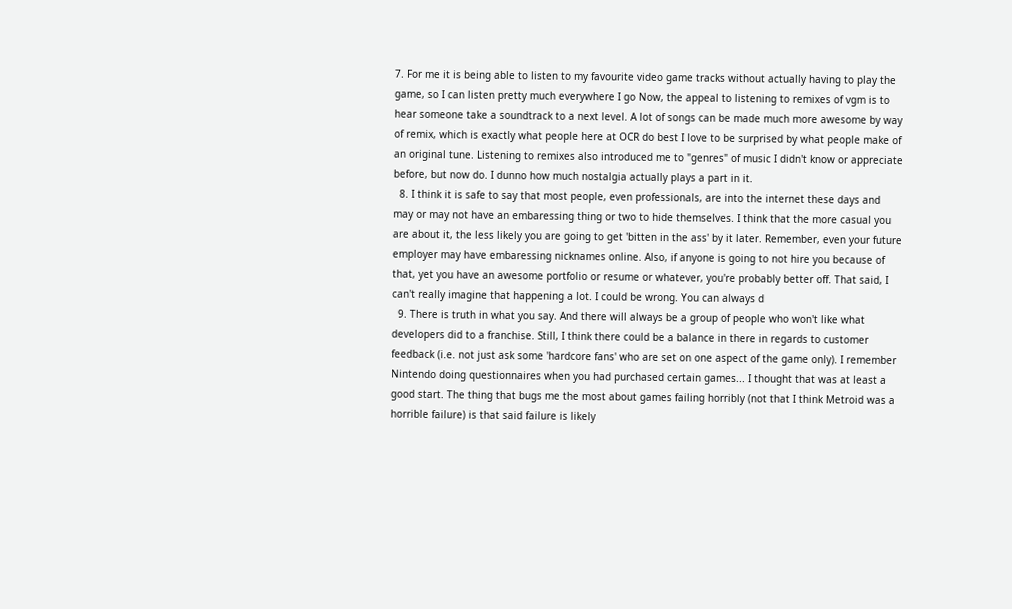7. For me it is being able to listen to my favourite video game tracks without actually having to play the game, so I can listen pretty much everywhere I go Now, the appeal to listening to remixes of vgm is to hear someone take a soundtrack to a next level. A lot of songs can be made much more awesome by way of remix, which is exactly what people here at OCR do best I love to be surprised by what people make of an original tune. Listening to remixes also introduced me to "genres" of music I didn't know or appreciate before, but now do. I dunno how much nostalgia actually plays a part in it.
  8. I think it is safe to say that most people, even professionals, are into the internet these days and may or may not have an embaressing thing or two to hide themselves. I think that the more casual you are about it, the less likely you are going to get 'bitten in the ass' by it later. Remember, even your future employer may have embaressing nicknames online. Also, if anyone is going to not hire you because of that, yet you have an awesome portfolio or resume or whatever, you're probably better off. That said, I can't really imagine that happening a lot. I could be wrong. You can always d
  9. There is truth in what you say. And there will always be a group of people who won't like what developers did to a franchise. Still, I think there could be a balance in there in regards to customer feedback (i.e. not just ask some 'hardcore fans' who are set on one aspect of the game only). I remember Nintendo doing questionnaires when you had purchased certain games... I thought that was at least a good start. The thing that bugs me the most about games failing horribly (not that I think Metroid was a horrible failure) is that said failure is likely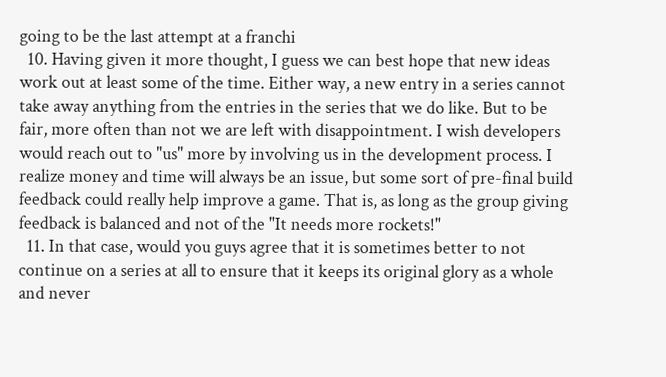going to be the last attempt at a franchi
  10. Having given it more thought, I guess we can best hope that new ideas work out at least some of the time. Either way, a new entry in a series cannot take away anything from the entries in the series that we do like. But to be fair, more often than not we are left with disappointment. I wish developers would reach out to "us" more by involving us in the development process. I realize money and time will always be an issue, but some sort of pre-final build feedback could really help improve a game. That is, as long as the group giving feedback is balanced and not of the "It needs more rockets!"
  11. In that case, would you guys agree that it is sometimes better to not continue on a series at all to ensure that it keeps its original glory as a whole and never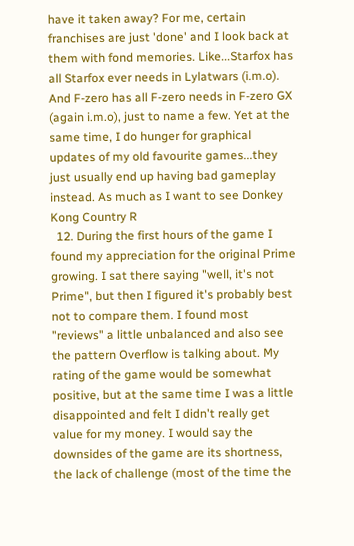have it taken away? For me, certain franchises are just 'done' and I look back at them with fond memories. Like...Starfox has all Starfox ever needs in Lylatwars (i.m.o). And F-zero has all F-zero needs in F-zero GX (again i.m.o), just to name a few. Yet at the same time, I do hunger for graphical updates of my old favourite games...they just usually end up having bad gameplay instead. As much as I want to see Donkey Kong Country R
  12. During the first hours of the game I found my appreciation for the original Prime growing. I sat there saying "well, it's not Prime", but then I figured it's probably best not to compare them. I found most "reviews" a little unbalanced and also see the pattern Overflow is talking about. My rating of the game would be somewhat positive, but at the same time I was a little disappointed and felt I didn't really get value for my money. I would say the downsides of the game are its shortness, the lack of challenge (most of the time the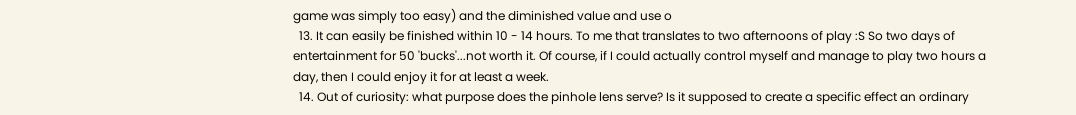game was simply too easy) and the diminished value and use o
  13. It can easily be finished within 10 - 14 hours. To me that translates to two afternoons of play :S So two days of entertainment for 50 'bucks'...not worth it. Of course, if I could actually control myself and manage to play two hours a day, then I could enjoy it for at least a week.
  14. Out of curiosity: what purpose does the pinhole lens serve? Is it supposed to create a specific effect an ordinary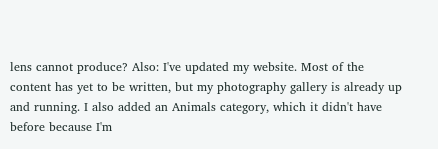lens cannot produce? Also: I've updated my website. Most of the content has yet to be written, but my photography gallery is already up and running. I also added an Animals category, which it didn't have before because I'm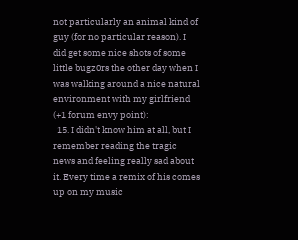not particularly an animal kind of guy (for no particular reason). I did get some nice shots of some little bugz0rs the other day when I was walking around a nice natural environment with my girlfriend (+1 forum envy point):
  15. I didn't know him at all, but I remember reading the tragic news and feeling really sad about it. Every time a remix of his comes up on my music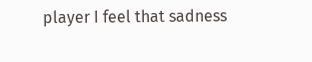player I feel that sadness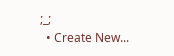;_;
  • Create New...